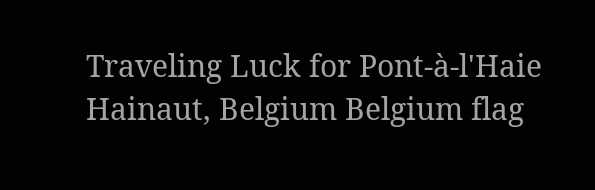Traveling Luck for Pont-à-l'Haie Hainaut, Belgium Belgium flag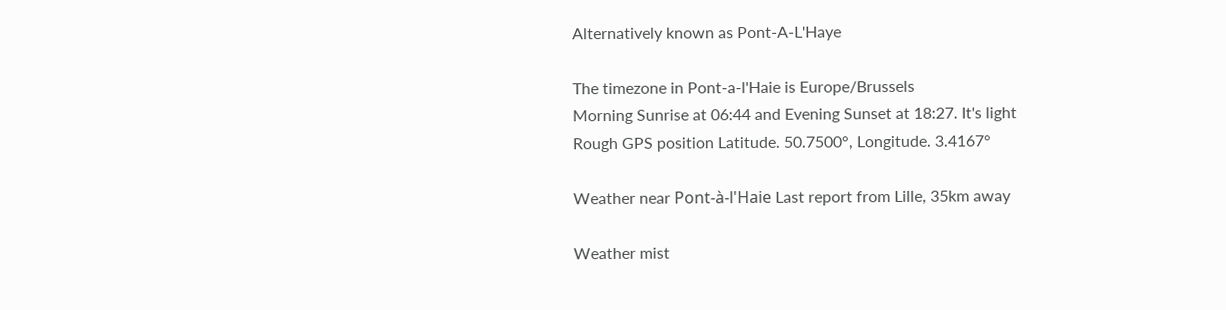Alternatively known as Pont-A-L'Haye

The timezone in Pont-a-l'Haie is Europe/Brussels
Morning Sunrise at 06:44 and Evening Sunset at 18:27. It's light
Rough GPS position Latitude. 50.7500°, Longitude. 3.4167°

Weather near Pont-à-l'Haie Last report from Lille, 35km away

Weather mist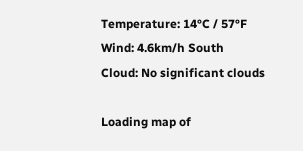Temperature: 14°C / 57°F
Wind: 4.6km/h South
Cloud: No significant clouds

Loading map of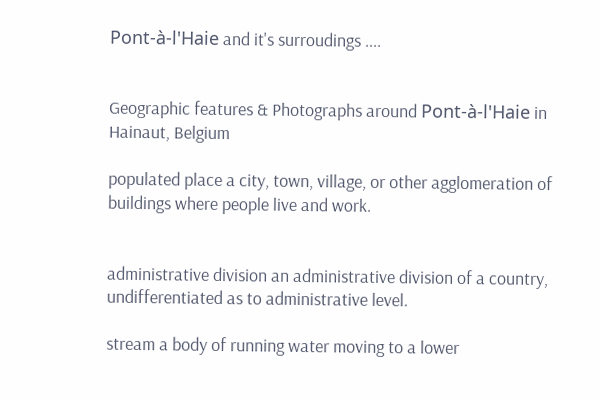Pont-à-l'Haie and it's surroudings ....


Geographic features & Photographs around Pont-à-l'Haie in Hainaut, Belgium

populated place a city, town, village, or other agglomeration of buildings where people live and work.


administrative division an administrative division of a country, undifferentiated as to administrative level.

stream a body of running water moving to a lower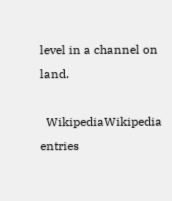level in a channel on land.

  WikipediaWikipedia entries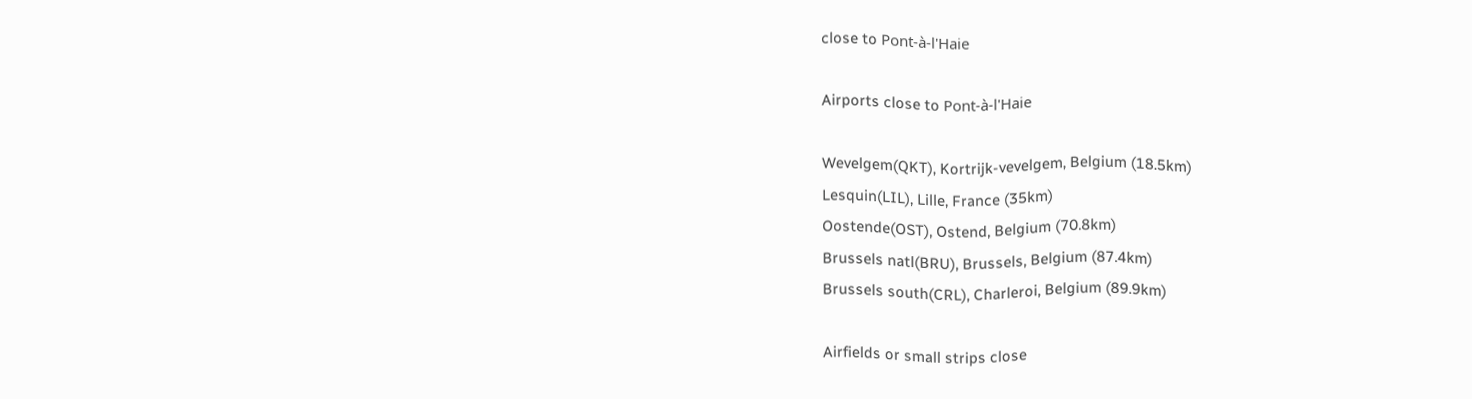close to Pont-à-l'Haie

Airports close to Pont-à-l'Haie

Wevelgem(QKT), Kortrijk-vevelgem, Belgium (18.5km)
Lesquin(LIL), Lille, France (35km)
Oostende(OST), Ostend, Belgium (70.8km)
Brussels natl(BRU), Brussels, Belgium (87.4km)
Brussels south(CRL), Charleroi, Belgium (89.9km)

Airfields or small strips close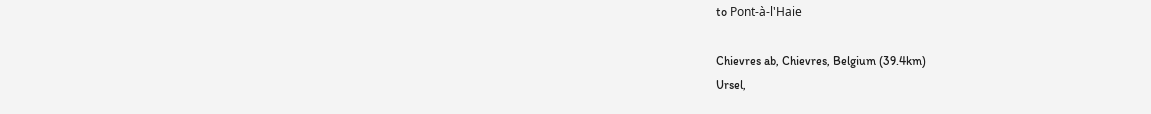to Pont-à-l'Haie

Chievres ab, Chievres, Belgium (39.4km)
Ursel,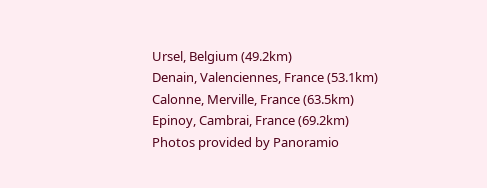Ursel, Belgium (49.2km)
Denain, Valenciennes, France (53.1km)
Calonne, Merville, France (63.5km)
Epinoy, Cambrai, France (69.2km)
Photos provided by Panoramio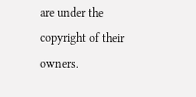are under the copyright of their owners.